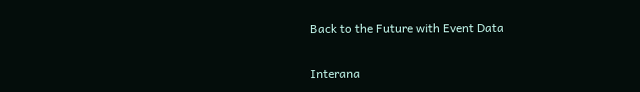Back to the Future with Event Data

Interana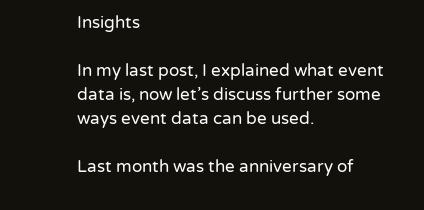Insights

In my last post, I explained what event data is, now let’s discuss further some ways event data can be used.

Last month was the anniversary of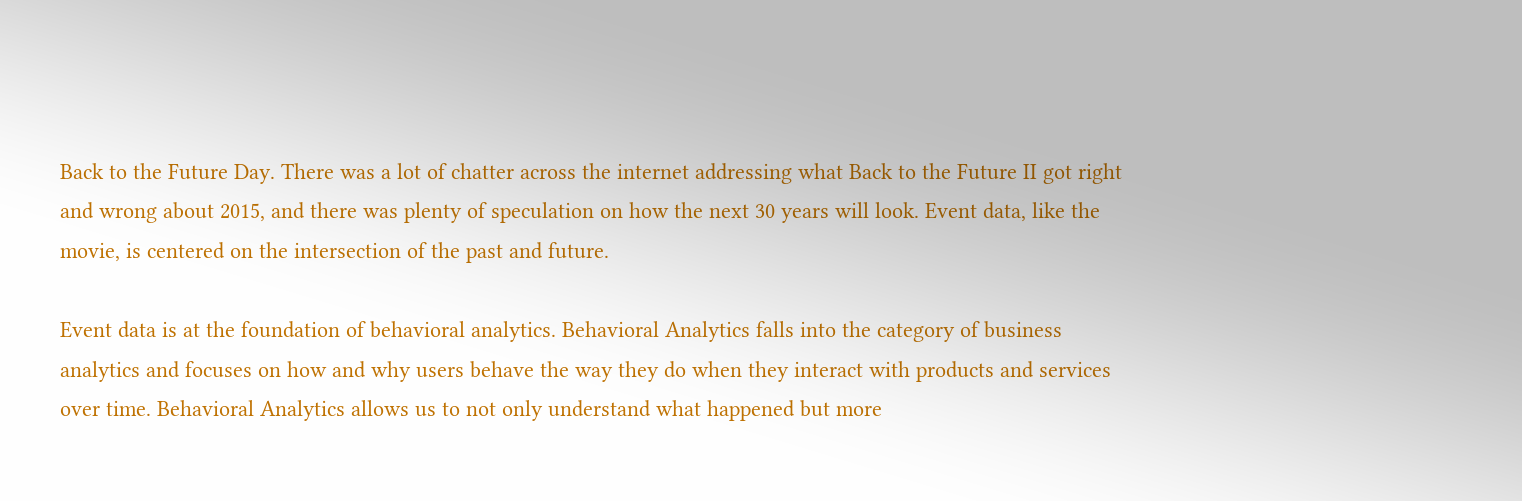Back to the Future Day. There was a lot of chatter across the internet addressing what Back to the Future II got right and wrong about 2015, and there was plenty of speculation on how the next 30 years will look. Event data, like the movie, is centered on the intersection of the past and future.

Event data is at the foundation of behavioral analytics. Behavioral Analytics falls into the category of business analytics and focuses on how and why users behave the way they do when they interact with products and services over time. Behavioral Analytics allows us to not only understand what happened but more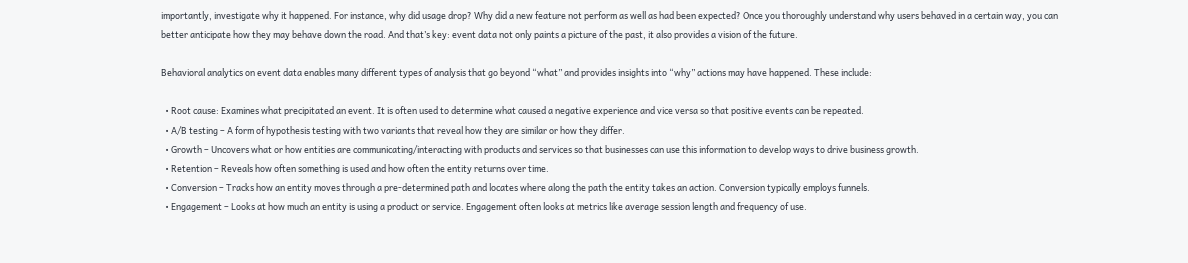importantly, investigate why it happened. For instance, why did usage drop? Why did a new feature not perform as well as had been expected? Once you thoroughly understand why users behaved in a certain way, you can better anticipate how they may behave down the road. And that’s key: event data not only paints a picture of the past, it also provides a vision of the future.

Behavioral analytics on event data enables many different types of analysis that go beyond “what” and provides insights into “why” actions may have happened. These include:

  • Root cause: Examines what precipitated an event. It is often used to determine what caused a negative experience and vice versa so that positive events can be repeated.
  • A/B testing – A form of hypothesis testing with two variants that reveal how they are similar or how they differ.
  • Growth – Uncovers what or how entities are communicating/interacting with products and services so that businesses can use this information to develop ways to drive business growth.
  • Retention – Reveals how often something is used and how often the entity returns over time.
  • Conversion – Tracks how an entity moves through a pre-determined path and locates where along the path the entity takes an action. Conversion typically employs funnels.
  • Engagement – Looks at how much an entity is using a product or service. Engagement often looks at metrics like average session length and frequency of use.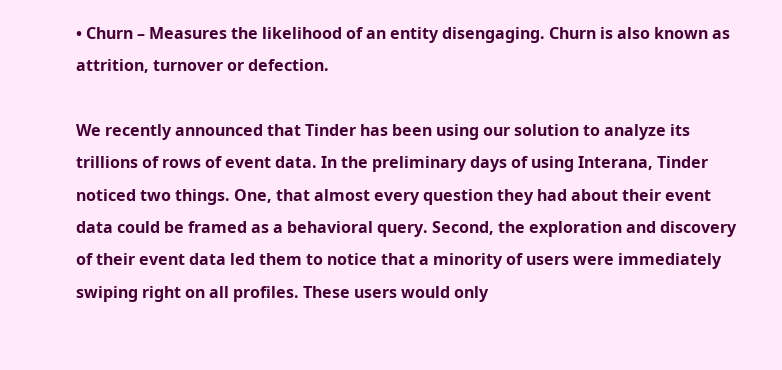• Churn – Measures the likelihood of an entity disengaging. Churn is also known as attrition, turnover or defection.

We recently announced that Tinder has been using our solution to analyze its trillions of rows of event data. In the preliminary days of using Interana, Tinder noticed two things. One, that almost every question they had about their event data could be framed as a behavioral query. Second, the exploration and discovery of their event data led them to notice that a minority of users were immediately swiping right on all profiles. These users would only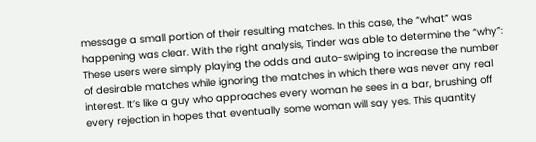message a small portion of their resulting matches. In this case, the “what” was happening was clear. With the right analysis, Tinder was able to determine the “why”: These users were simply playing the odds and auto-swiping to increase the number of desirable matches while ignoring the matches in which there was never any real interest. It’s like a guy who approaches every woman he sees in a bar, brushing off every rejection in hopes that eventually some woman will say yes. This quantity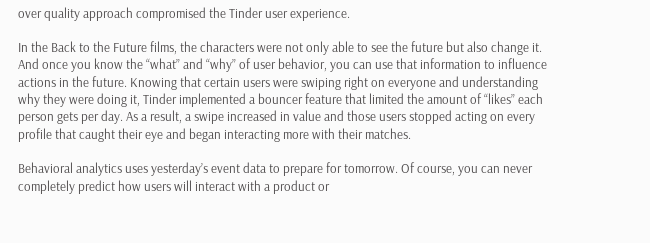over quality approach compromised the Tinder user experience.

In the Back to the Future films, the characters were not only able to see the future but also change it. And once you know the “what” and “why” of user behavior, you can use that information to influence actions in the future. Knowing that certain users were swiping right on everyone and understanding why they were doing it, Tinder implemented a bouncer feature that limited the amount of “likes” each person gets per day. As a result, a swipe increased in value and those users stopped acting on every profile that caught their eye and began interacting more with their matches.

Behavioral analytics uses yesterday’s event data to prepare for tomorrow. Of course, you can never completely predict how users will interact with a product or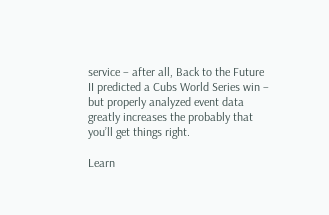service – after all, Back to the Future II predicted a Cubs World Series win – but properly analyzed event data greatly increases the probably that you’ll get things right.

Learn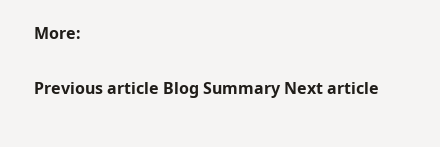More:

Previous article Blog Summary Next article